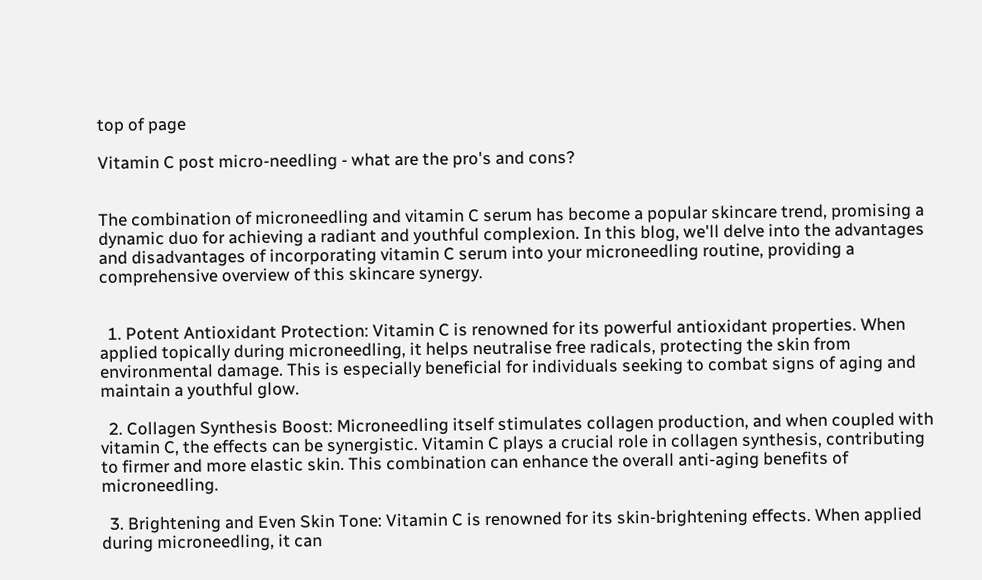top of page

Vitamin C post micro-needling - what are the pro's and cons?


The combination of microneedling and vitamin C serum has become a popular skincare trend, promising a dynamic duo for achieving a radiant and youthful complexion. In this blog, we'll delve into the advantages and disadvantages of incorporating vitamin C serum into your microneedling routine, providing a comprehensive overview of this skincare synergy.


  1. Potent Antioxidant Protection: Vitamin C is renowned for its powerful antioxidant properties. When applied topically during microneedling, it helps neutralise free radicals, protecting the skin from environmental damage. This is especially beneficial for individuals seeking to combat signs of aging and maintain a youthful glow.

  2. Collagen Synthesis Boost: Microneedling itself stimulates collagen production, and when coupled with vitamin C, the effects can be synergistic. Vitamin C plays a crucial role in collagen synthesis, contributing to firmer and more elastic skin. This combination can enhance the overall anti-aging benefits of microneedling.

  3. Brightening and Even Skin Tone: Vitamin C is renowned for its skin-brightening effects. When applied during microneedling, it can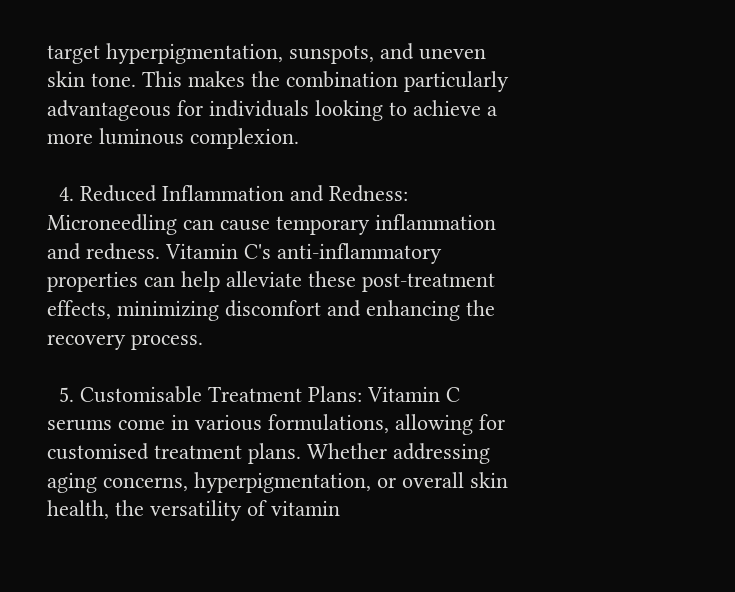target hyperpigmentation, sunspots, and uneven skin tone. This makes the combination particularly advantageous for individuals looking to achieve a more luminous complexion.

  4. Reduced Inflammation and Redness: Microneedling can cause temporary inflammation and redness. Vitamin C's anti-inflammatory properties can help alleviate these post-treatment effects, minimizing discomfort and enhancing the recovery process.

  5. Customisable Treatment Plans: Vitamin C serums come in various formulations, allowing for customised treatment plans. Whether addressing aging concerns, hyperpigmentation, or overall skin health, the versatility of vitamin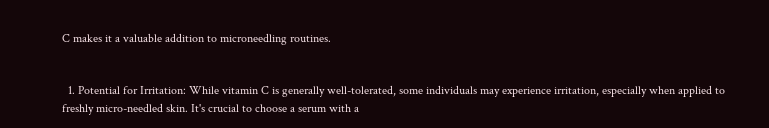C makes it a valuable addition to microneedling routines.


  1. Potential for Irritation: While vitamin C is generally well-tolerated, some individuals may experience irritation, especially when applied to freshly micro-needled skin. It's crucial to choose a serum with a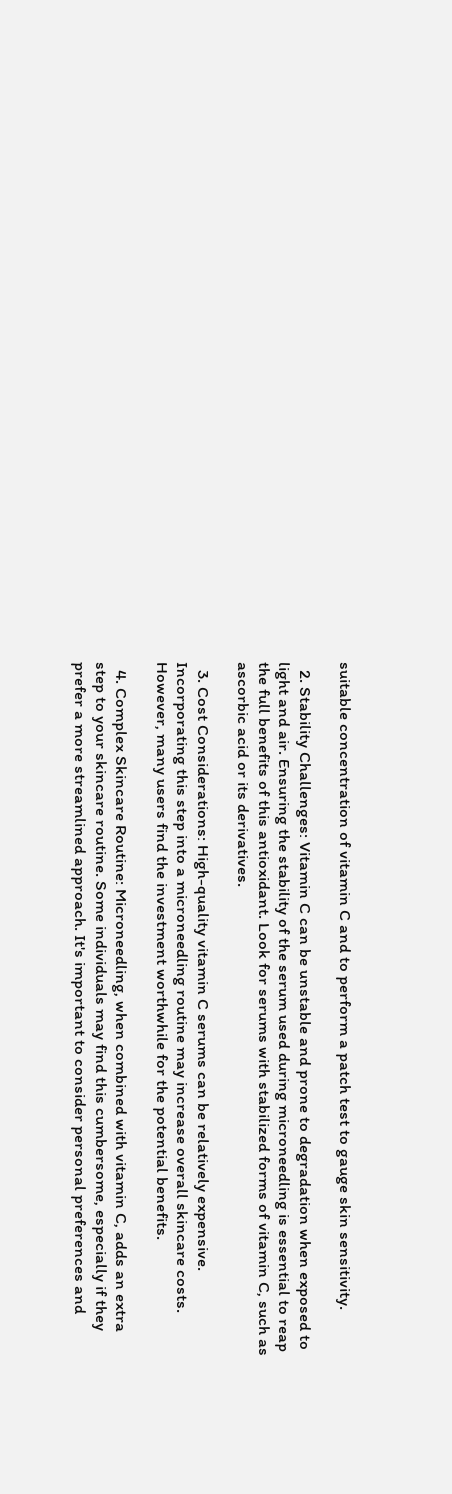suitable concentration of vitamin C and to perform a patch test to gauge skin sensitivity.

  2. Stability Challenges: Vitamin C can be unstable and prone to degradation when exposed to light and air. Ensuring the stability of the serum used during microneedling is essential to reap the full benefits of this antioxidant. Look for serums with stabilized forms of vitamin C, such as ascorbic acid or its derivatives.

  3. Cost Considerations: High-quality vitamin C serums can be relatively expensive. Incorporating this step into a microneedling routine may increase overall skincare costs. However, many users find the investment worthwhile for the potential benefits.

  4. Complex Skincare Routine: Microneedling, when combined with vitamin C, adds an extra step to your skincare routine. Some individuals may find this cumbersome, especially if they prefer a more streamlined approach. It's important to consider personal preferences and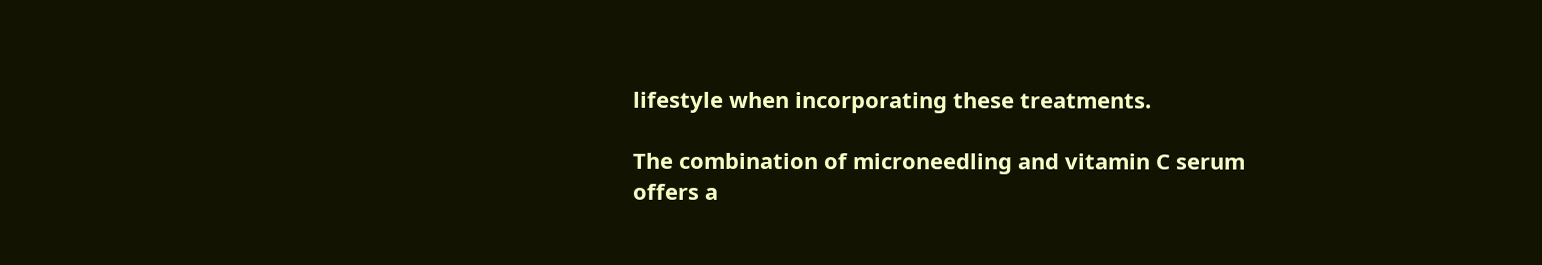lifestyle when incorporating these treatments.

The combination of microneedling and vitamin C serum offers a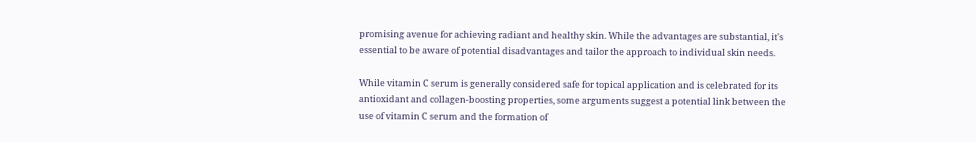promising avenue for achieving radiant and healthy skin. While the advantages are substantial, it's essential to be aware of potential disadvantages and tailor the approach to individual skin needs.

While vitamin C serum is generally considered safe for topical application and is celebrated for its antioxidant and collagen-boosting properties, some arguments suggest a potential link between the use of vitamin C serum and the formation of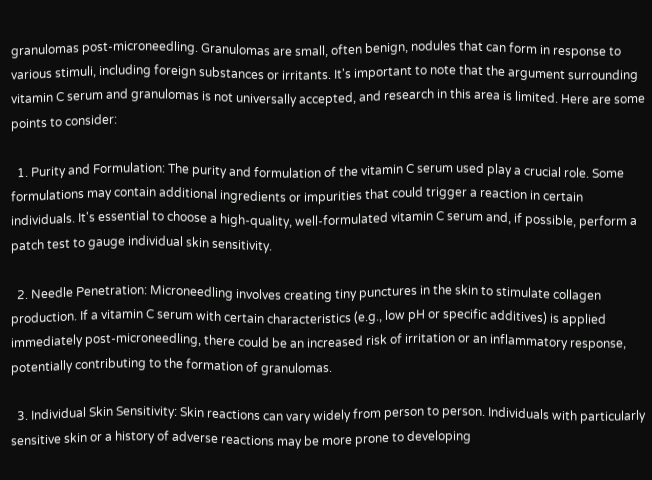granulomas post-microneedling. Granulomas are small, often benign, nodules that can form in response to various stimuli, including foreign substances or irritants. It's important to note that the argument surrounding vitamin C serum and granulomas is not universally accepted, and research in this area is limited. Here are some points to consider:

  1. Purity and Formulation: The purity and formulation of the vitamin C serum used play a crucial role. Some formulations may contain additional ingredients or impurities that could trigger a reaction in certain individuals. It's essential to choose a high-quality, well-formulated vitamin C serum and, if possible, perform a patch test to gauge individual skin sensitivity.

  2. Needle Penetration: Microneedling involves creating tiny punctures in the skin to stimulate collagen production. If a vitamin C serum with certain characteristics (e.g., low pH or specific additives) is applied immediately post-microneedling, there could be an increased risk of irritation or an inflammatory response, potentially contributing to the formation of granulomas.

  3. Individual Skin Sensitivity: Skin reactions can vary widely from person to person. Individuals with particularly sensitive skin or a history of adverse reactions may be more prone to developing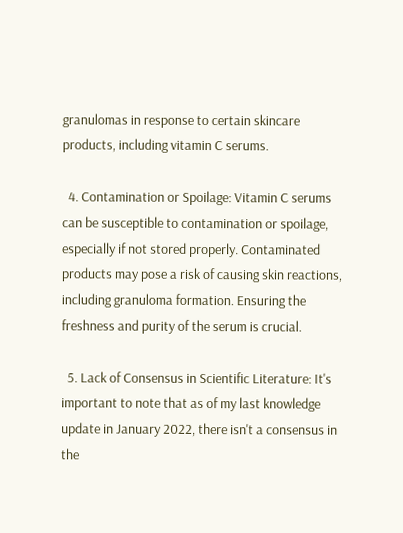granulomas in response to certain skincare products, including vitamin C serums.

  4. Contamination or Spoilage: Vitamin C serums can be susceptible to contamination or spoilage, especially if not stored properly. Contaminated products may pose a risk of causing skin reactions, including granuloma formation. Ensuring the freshness and purity of the serum is crucial.

  5. Lack of Consensus in Scientific Literature: It's important to note that as of my last knowledge update in January 2022, there isn't a consensus in the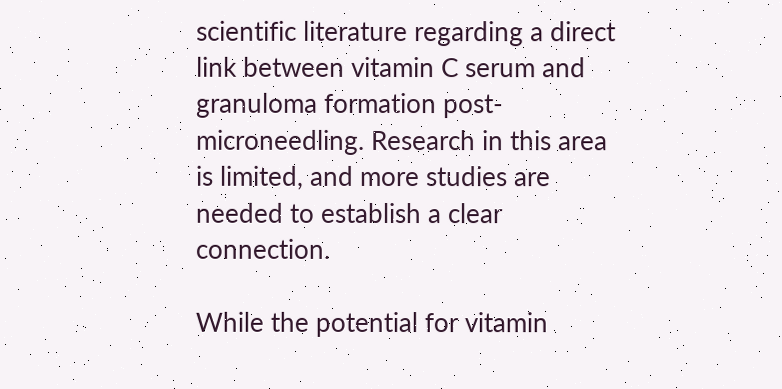scientific literature regarding a direct link between vitamin C serum and granuloma formation post-microneedling. Research in this area is limited, and more studies are needed to establish a clear connection.

While the potential for vitamin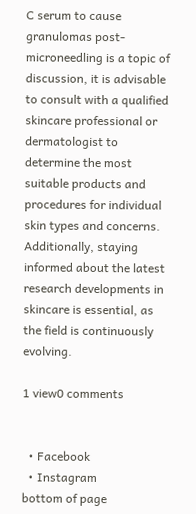C serum to cause granulomas post-microneedling is a topic of discussion, it is advisable to consult with a qualified skincare professional or dermatologist to determine the most suitable products and procedures for individual skin types and concerns. Additionally, staying informed about the latest research developments in skincare is essential, as the field is continuously evolving.

1 view0 comments


  • Facebook
  • Instagram
bottom of page